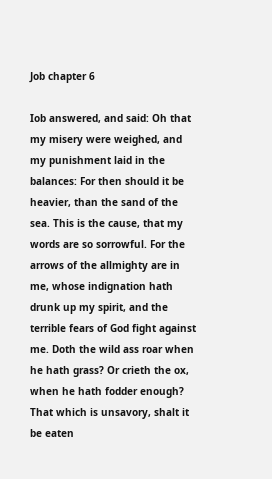Job chapter 6

Iob answered, and said: Oh that my misery were weighed, and my punishment laid in the balances: For then should it be heavier, than the sand of the sea. This is the cause, that my words are so sorrowful. For the arrows of the allmighty are in me, whose indignation hath drunk up my spirit, and the terrible fears of God fight against me. Doth the wild ass roar when he hath grass? Or crieth the ox, when he hath fodder enough? That which is unsavory, shalt it be eaten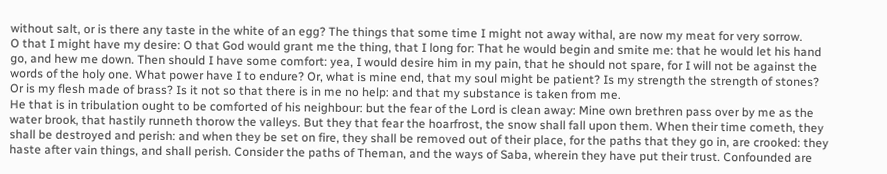without salt, or is there any taste in the white of an egg? The things that some time I might not away withal, are now my meat for very sorrow.
O that I might have my desire: O that God would grant me the thing, that I long for: That he would begin and smite me: that he would let his hand go, and hew me down. Then should I have some comfort: yea, I would desire him in my pain, that he should not spare, for I will not be against the words of the holy one. What power have I to endure? Or, what is mine end, that my soul might be patient? Is my strength the strength of stones? Or is my flesh made of brass? Is it not so that there is in me no help: and that my substance is taken from me.
He that is in tribulation ought to be comforted of his neighbour: but the fear of the Lord is clean away: Mine own brethren pass over by me as the water brook, that hastily runneth thorow the valleys. But they that fear the hoarfrost, the snow shall fall upon them. When their time cometh, they shall be destroyed and perish: and when they be set on fire, they shall be removed out of their place, for the paths that they go in, are crooked: they haste after vain things, and shall perish. Consider the paths of Theman, and the ways of Saba, wherein they have put their trust. Confounded are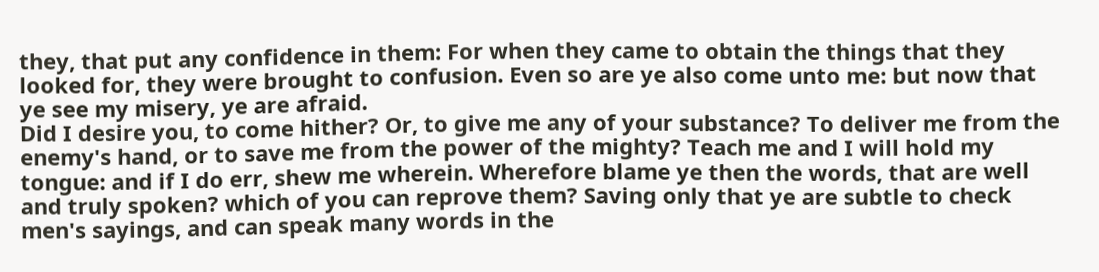they, that put any confidence in them: For when they came to obtain the things that they looked for, they were brought to confusion. Even so are ye also come unto me: but now that ye see my misery, ye are afraid.
Did I desire you, to come hither? Or, to give me any of your substance? To deliver me from the enemy's hand, or to save me from the power of the mighty? Teach me and I will hold my tongue: and if I do err, shew me wherein. Wherefore blame ye then the words, that are well and truly spoken? which of you can reprove them? Saving only that ye are subtle to check men's sayings, and can speak many words in the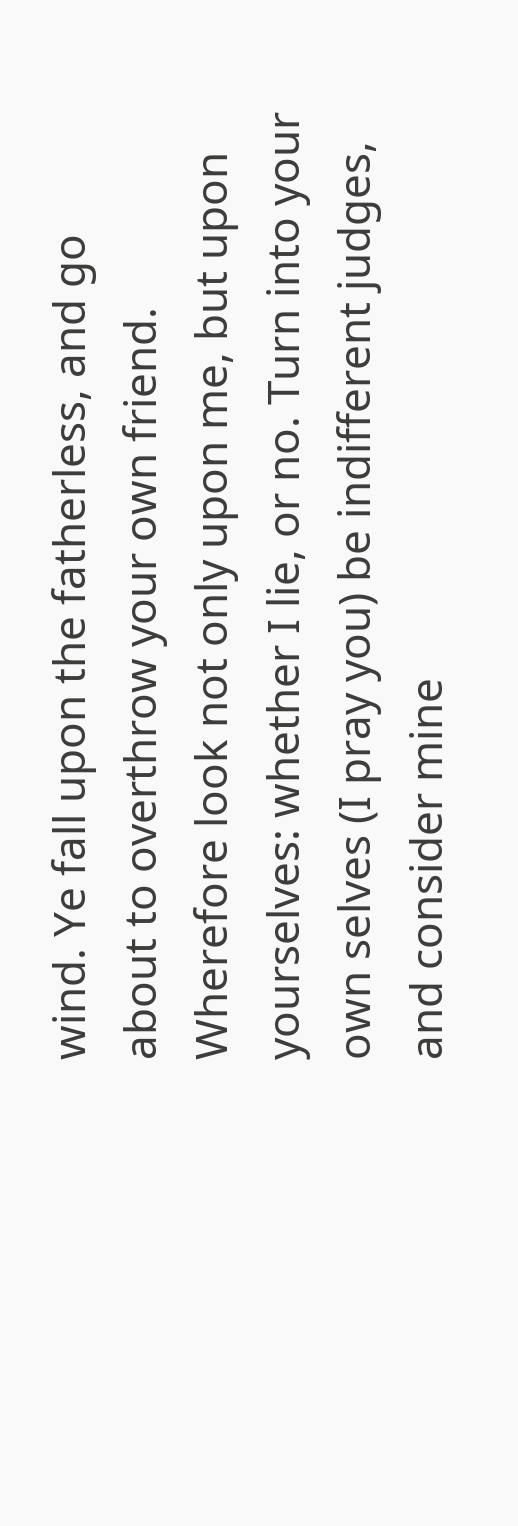wind. Ye fall upon the fatherless, and go about to overthrow your own friend. Wherefore look not only upon me, but upon yourselves: whether I lie, or no. Turn into your own selves (I pray you) be indifferent judges, and consider mine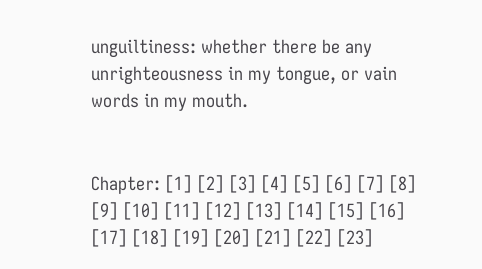unguiltiness: whether there be any unrighteousness in my tongue, or vain words in my mouth.


Chapter: [1] [2] [3] [4] [5] [6] [7] [8] [9] [10] [11] [12] [13] [14] [15] [16] [17] [18] [19] [20] [21] [22] [23]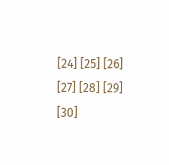[24] [25] [26] [27] [28] [29] [30]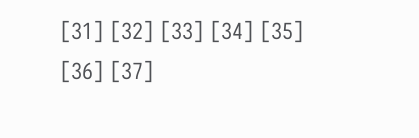[31] [32] [33] [34] [35] [36] [37]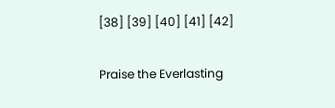[38] [39] [40] [41] [42]

Praise the Everlasting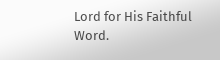Lord for His Faithful Word.